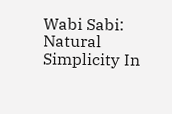Wabi Sabi: Natural Simplicity In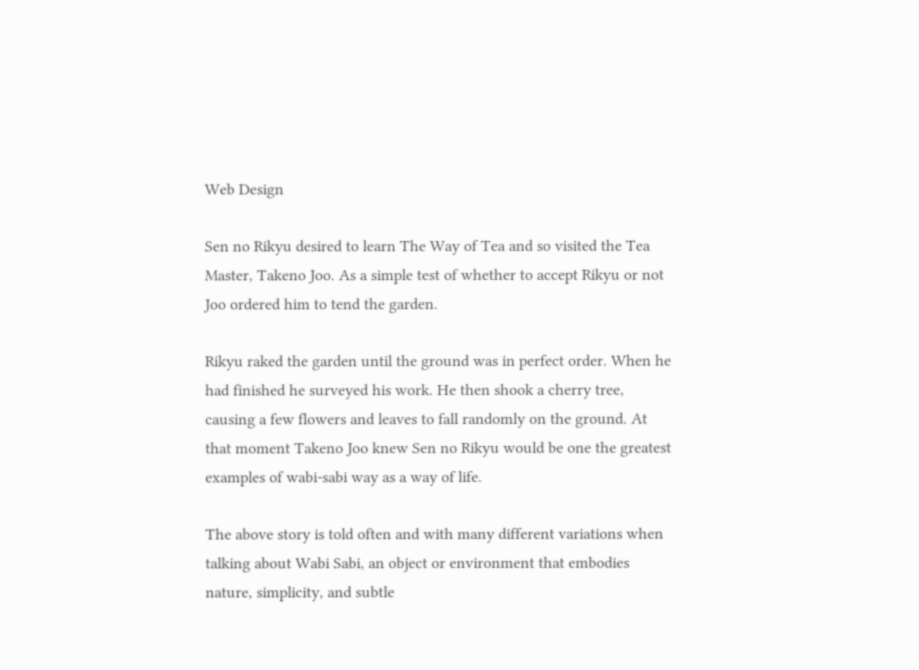Web Design

Sen no Rikyu desired to learn The Way of Tea and so visited the Tea Master, Takeno Joo. As a simple test of whether to accept Rikyu or not Joo ordered him to tend the garden.

Rikyu raked the garden until the ground was in perfect order. When he had finished he surveyed his work. He then shook a cherry tree, causing a few flowers and leaves to fall randomly on the ground. At that moment Takeno Joo knew Sen no Rikyu would be one the greatest examples of wabi-sabi way as a way of life.

The above story is told often and with many different variations when talking about Wabi Sabi, an object or environment that embodies nature, simplicity, and subtle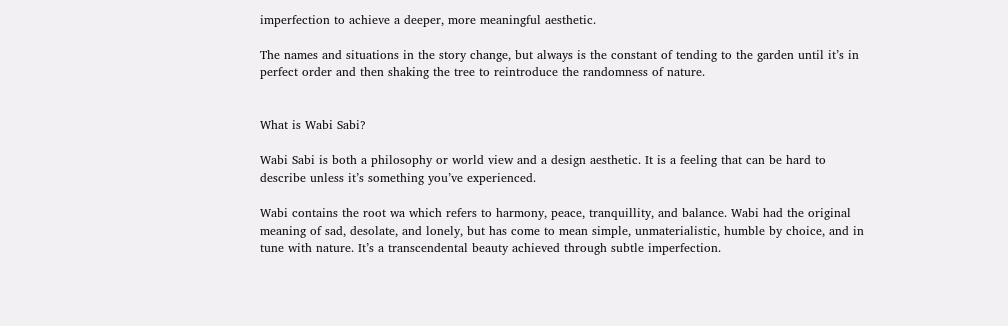imperfection to achieve a deeper, more meaningful aesthetic.

The names and situations in the story change, but always is the constant of tending to the garden until it’s in perfect order and then shaking the tree to reintroduce the randomness of nature.


What is Wabi Sabi?

Wabi Sabi is both a philosophy or world view and a design aesthetic. It is a feeling that can be hard to describe unless it’s something you’ve experienced.

Wabi contains the root wa which refers to harmony, peace, tranquillity, and balance. Wabi had the original meaning of sad, desolate, and lonely, but has come to mean simple, unmaterialistic, humble by choice, and in tune with nature. It’s a transcendental beauty achieved through subtle imperfection.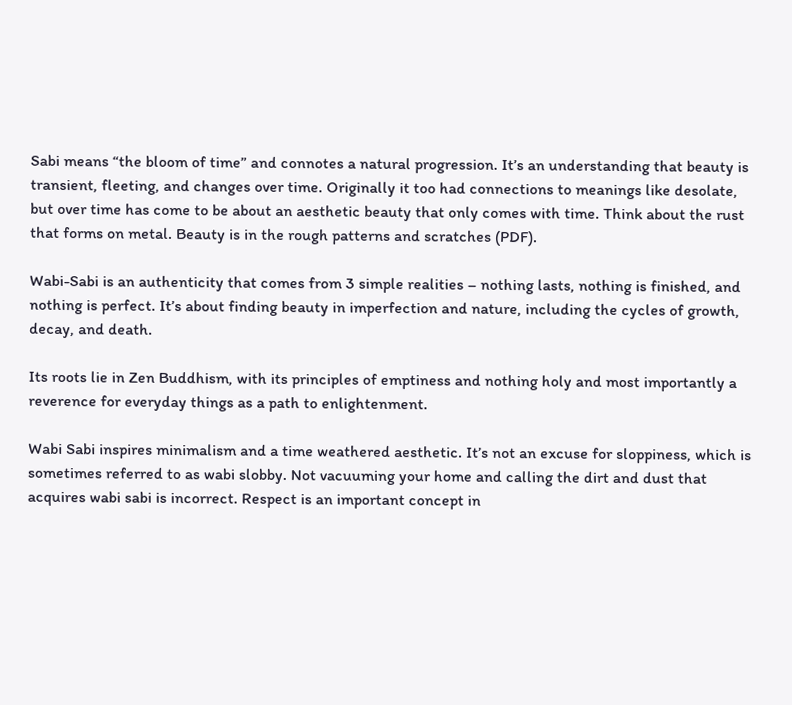Sabi means “the bloom of time” and connotes a natural progression. It’s an understanding that beauty is transient, fleeting, and changes over time. Originally it too had connections to meanings like desolate, but over time has come to be about an aesthetic beauty that only comes with time. Think about the rust that forms on metal. Beauty is in the rough patterns and scratches (PDF).

Wabi-Sabi is an authenticity that comes from 3 simple realities – nothing lasts, nothing is finished, and nothing is perfect. It’s about finding beauty in imperfection and nature, including the cycles of growth, decay, and death.

Its roots lie in Zen Buddhism, with its principles of emptiness and nothing holy and most importantly a reverence for everyday things as a path to enlightenment.

Wabi Sabi inspires minimalism and a time weathered aesthetic. It’s not an excuse for sloppiness, which is sometimes referred to as wabi slobby. Not vacuuming your home and calling the dirt and dust that acquires wabi sabi is incorrect. Respect is an important concept in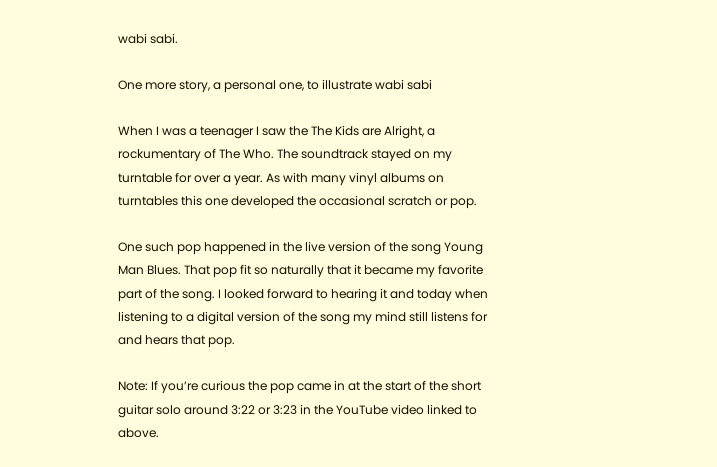wabi sabi.

One more story, a personal one, to illustrate wabi sabi

When I was a teenager I saw the The Kids are Alright, a rockumentary of The Who. The soundtrack stayed on my turntable for over a year. As with many vinyl albums on turntables this one developed the occasional scratch or pop.

One such pop happened in the live version of the song Young Man Blues. That pop fit so naturally that it became my favorite part of the song. I looked forward to hearing it and today when listening to a digital version of the song my mind still listens for and hears that pop.

Note: If you’re curious the pop came in at the start of the short guitar solo around 3:22 or 3:23 in the YouTube video linked to above.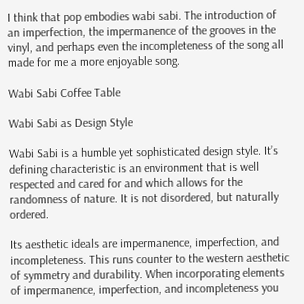I think that pop embodies wabi sabi. The introduction of an imperfection, the impermanence of the grooves in the vinyl, and perhaps even the incompleteness of the song all made for me a more enjoyable song.

Wabi Sabi Coffee Table

Wabi Sabi as Design Style

Wabi Sabi is a humble yet sophisticated design style. It’s defining characteristic is an environment that is well respected and cared for and which allows for the randomness of nature. It is not disordered, but naturally ordered.

Its aesthetic ideals are impermanence, imperfection, and incompleteness. This runs counter to the western aesthetic of symmetry and durability. When incorporating elements of impermanence, imperfection, and incompleteness you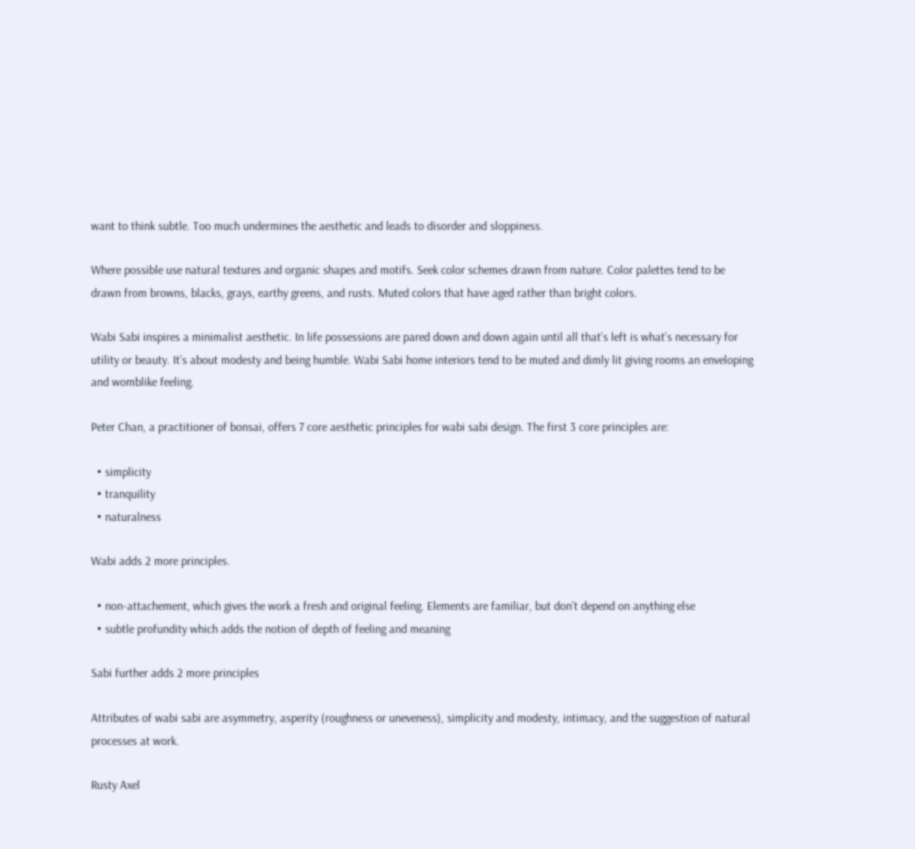want to think subtle. Too much undermines the aesthetic and leads to disorder and sloppiness.

Where possible use natural textures and organic shapes and motifs. Seek color schemes drawn from nature. Color palettes tend to be drawn from browns, blacks, grays, earthy greens, and rusts. Muted colors that have aged rather than bright colors.

Wabi Sabi inspires a minimalist aesthetic. In life possessions are pared down and down again until all that’s left is what’s necessary for utility or beauty. It’s about modesty and being humble. Wabi Sabi home interiors tend to be muted and dimly lit giving rooms an enveloping and womblike feeling.

Peter Chan, a practitioner of bonsai, offers 7 core aesthetic principles for wabi sabi design. The first 3 core principles are:

  • simplicity
  • tranquility
  • naturalness

Wabi adds 2 more principles.

  • non-attachement, which gives the work a fresh and original feeling. Elements are familiar, but don’t depend on anything else
  • subtle profundity which adds the notion of depth of feeling and meaning

Sabi further adds 2 more principles

Attributes of wabi sabi are asymmetry, asperity (roughness or uneveness), simplicity and modesty, intimacy, and the suggestion of natural processes at work.

Rusty Axel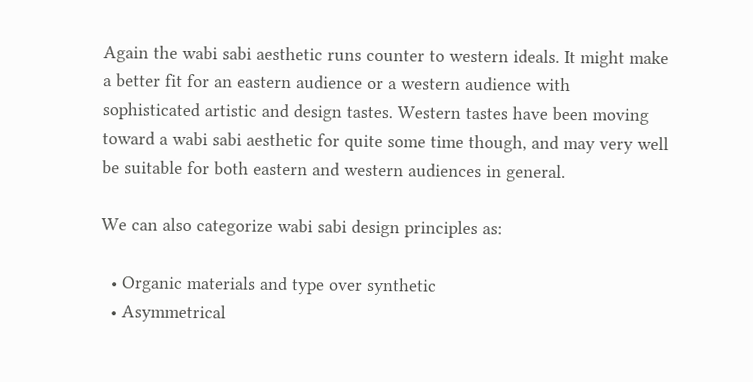Again the wabi sabi aesthetic runs counter to western ideals. It might make a better fit for an eastern audience or a western audience with sophisticated artistic and design tastes. Western tastes have been moving toward a wabi sabi aesthetic for quite some time though, and may very well be suitable for both eastern and western audiences in general.

We can also categorize wabi sabi design principles as:

  • Organic materials and type over synthetic
  • Asymmetrical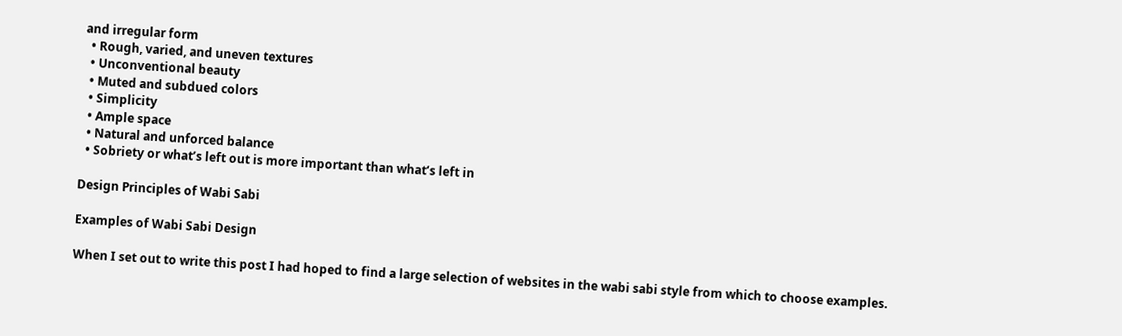and irregular form
  • Rough, varied, and uneven textures
  • Unconventional beauty
  • Muted and subdued colors
  • Simplicity
  • Ample space
  • Natural and unforced balance
  • Sobriety or what’s left out is more important than what’s left in

Design Principles of Wabi Sabi

Examples of Wabi Sabi Design

When I set out to write this post I had hoped to find a large selection of websites in the wabi sabi style from which to choose examples.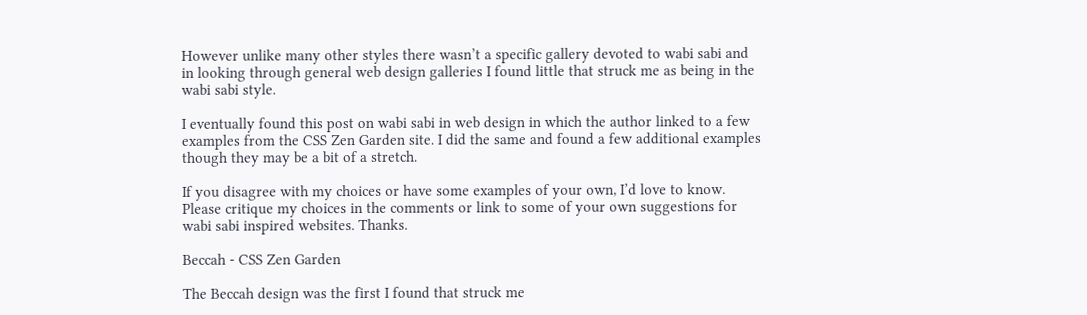However unlike many other styles there wasn’t a specific gallery devoted to wabi sabi and in looking through general web design galleries I found little that struck me as being in the wabi sabi style.

I eventually found this post on wabi sabi in web design in which the author linked to a few examples from the CSS Zen Garden site. I did the same and found a few additional examples though they may be a bit of a stretch.

If you disagree with my choices or have some examples of your own, I’d love to know. Please critique my choices in the comments or link to some of your own suggestions for wabi sabi inspired websites. Thanks.

Beccah - CSS Zen Garden

The Beccah design was the first I found that struck me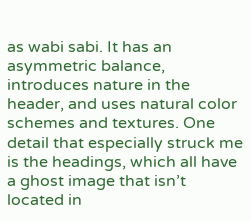as wabi sabi. It has an asymmetric balance, introduces nature in the header, and uses natural color schemes and textures. One detail that especially struck me is the headings, which all have a ghost image that isn’t located in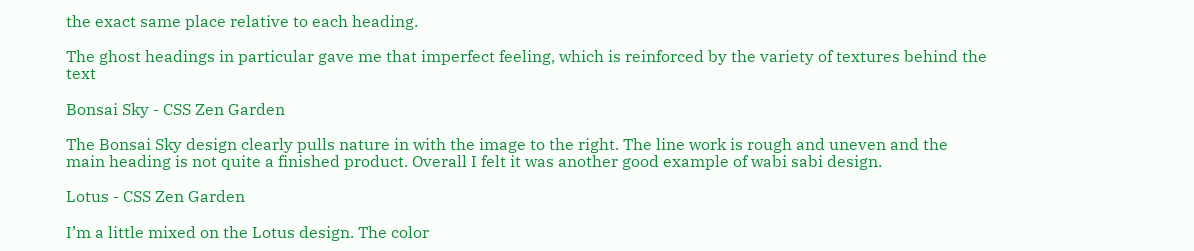the exact same place relative to each heading.

The ghost headings in particular gave me that imperfect feeling, which is reinforced by the variety of textures behind the text

Bonsai Sky - CSS Zen Garden

The Bonsai Sky design clearly pulls nature in with the image to the right. The line work is rough and uneven and the main heading is not quite a finished product. Overall I felt it was another good example of wabi sabi design.

Lotus - CSS Zen Garden

I’m a little mixed on the Lotus design. The color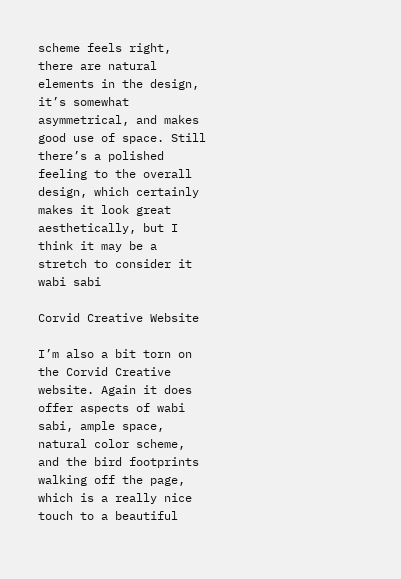scheme feels right, there are natural elements in the design, it’s somewhat asymmetrical, and makes good use of space. Still there’s a polished feeling to the overall design, which certainly makes it look great aesthetically, but I think it may be a stretch to consider it wabi sabi

Corvid Creative Website

I’m also a bit torn on the Corvid Creative website. Again it does offer aspects of wabi sabi, ample space, natural color scheme, and the bird footprints walking off the page, which is a really nice touch to a beautiful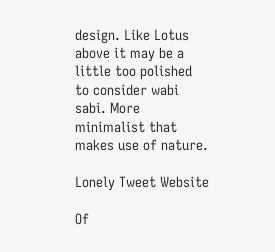design. Like Lotus above it may be a little too polished to consider wabi sabi. More minimalist that makes use of nature.

Lonely Tweet Website

Of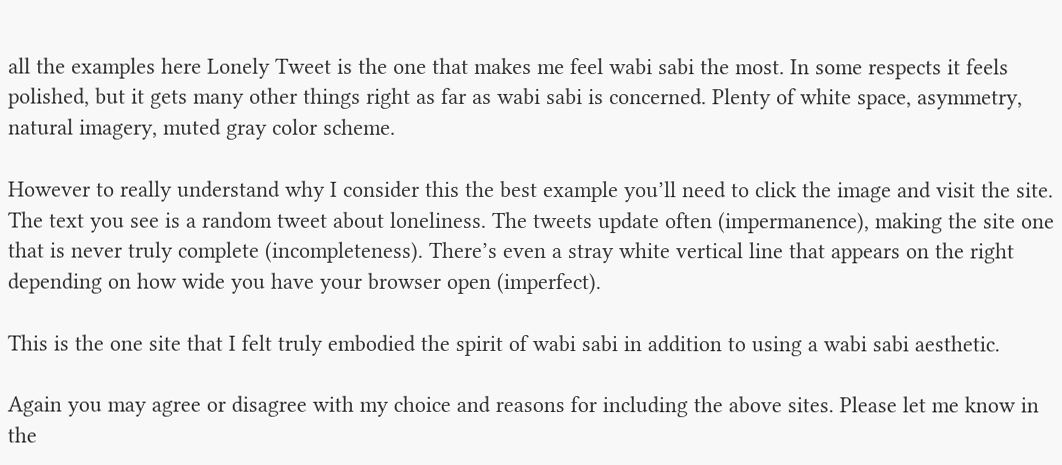all the examples here Lonely Tweet is the one that makes me feel wabi sabi the most. In some respects it feels polished, but it gets many other things right as far as wabi sabi is concerned. Plenty of white space, asymmetry, natural imagery, muted gray color scheme.

However to really understand why I consider this the best example you’ll need to click the image and visit the site. The text you see is a random tweet about loneliness. The tweets update often (impermanence), making the site one that is never truly complete (incompleteness). There’s even a stray white vertical line that appears on the right depending on how wide you have your browser open (imperfect).

This is the one site that I felt truly embodied the spirit of wabi sabi in addition to using a wabi sabi aesthetic.

Again you may agree or disagree with my choice and reasons for including the above sites. Please let me know in the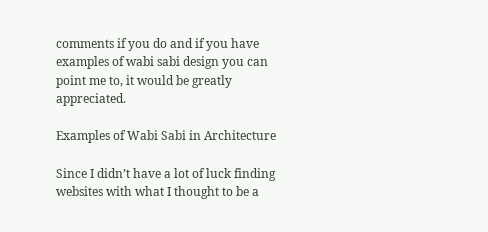comments if you do and if you have examples of wabi sabi design you can point me to, it would be greatly appreciated.

Examples of Wabi Sabi in Architecture

Since I didn’t have a lot of luck finding websites with what I thought to be a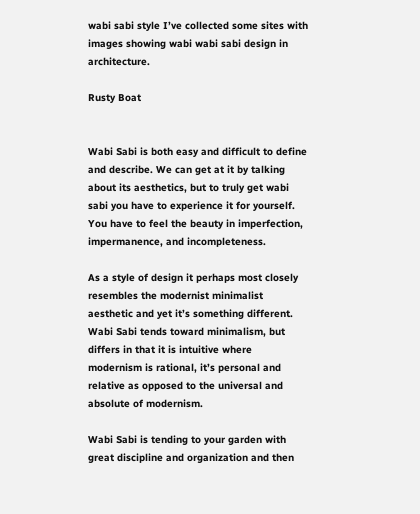wabi sabi style I’ve collected some sites with images showing wabi wabi sabi design in architecture.

Rusty Boat


Wabi Sabi is both easy and difficult to define and describe. We can get at it by talking about its aesthetics, but to truly get wabi sabi you have to experience it for yourself. You have to feel the beauty in imperfection, impermanence, and incompleteness.

As a style of design it perhaps most closely resembles the modernist minimalist aesthetic and yet it’s something different. Wabi Sabi tends toward minimalism, but differs in that it is intuitive where modernism is rational, it’s personal and relative as opposed to the universal and absolute of modernism.

Wabi Sabi is tending to your garden with great discipline and organization and then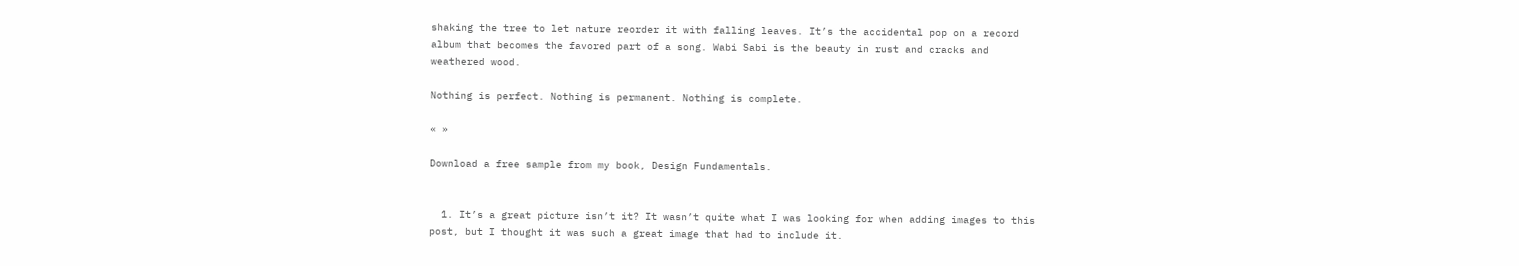shaking the tree to let nature reorder it with falling leaves. It’s the accidental pop on a record album that becomes the favored part of a song. Wabi Sabi is the beauty in rust and cracks and weathered wood.

Nothing is perfect. Nothing is permanent. Nothing is complete.

« »

Download a free sample from my book, Design Fundamentals.


  1. It’s a great picture isn’t it? It wasn’t quite what I was looking for when adding images to this post, but I thought it was such a great image that had to include it.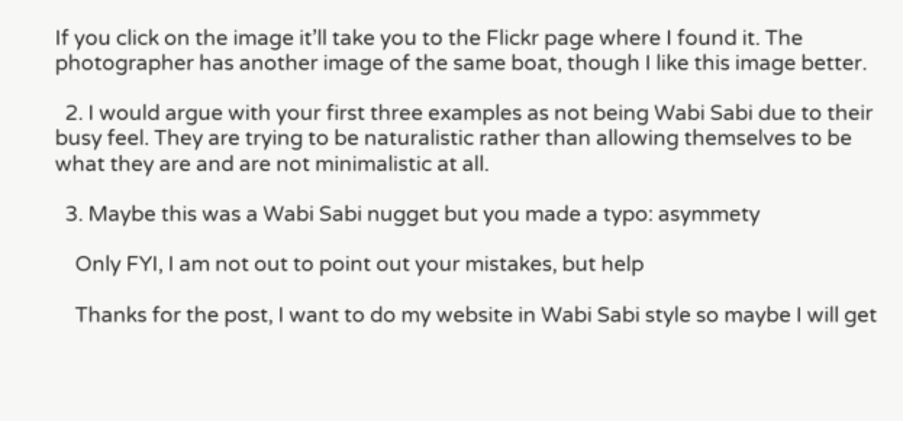If you click on the image it’ll take you to the Flickr page where I found it. The photographer has another image of the same boat, though I like this image better.

  2. I would argue with your first three examples as not being Wabi Sabi due to their busy feel. They are trying to be naturalistic rather than allowing themselves to be what they are and are not minimalistic at all.

  3. Maybe this was a Wabi Sabi nugget but you made a typo: asymmety

    Only FYI, I am not out to point out your mistakes, but help

    Thanks for the post, I want to do my website in Wabi Sabi style so maybe I will get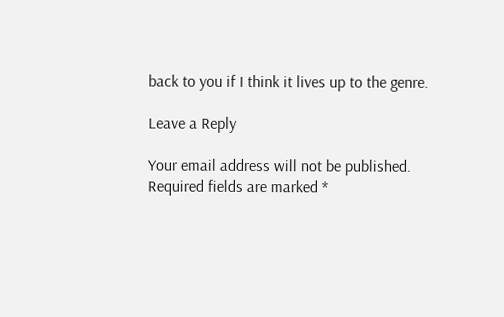back to you if I think it lives up to the genre.

Leave a Reply

Your email address will not be published. Required fields are marked *